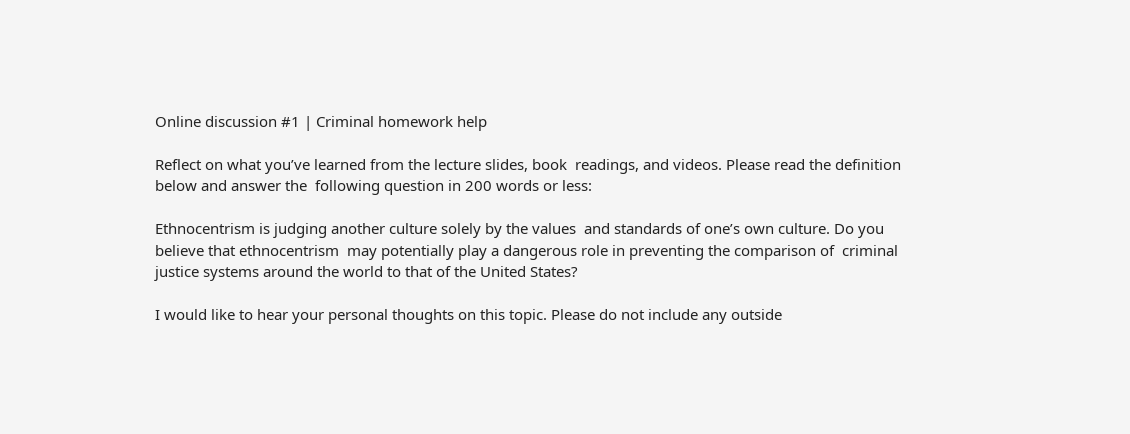Online discussion #1 | Criminal homework help

Reflect on what you’ve learned from the lecture slides, book  readings, and videos. Please read the definition below and answer the  following question in 200 words or less:

Ethnocentrism is judging another culture solely by the values  and standards of one’s own culture. Do you believe that ethnocentrism  may potentially play a dangerous role in preventing the comparison of  criminal justice systems around the world to that of the United States?

I would like to hear your personal thoughts on this topic. Please do not include any outside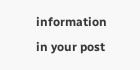information in your post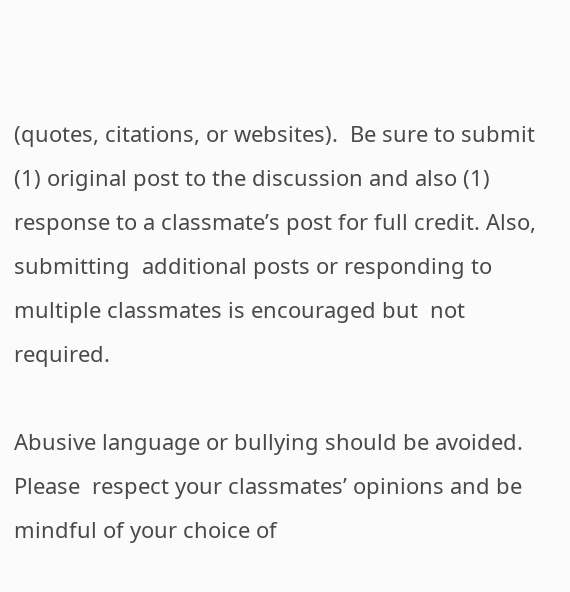(quotes, citations, or websites).  Be sure to submit (1) original post to the discussion and also (1)  response to a classmate’s post for full credit. Also, submitting  additional posts or responding to multiple classmates is encouraged but  not required.

Abusive language or bullying should be avoided. Please  respect your classmates’ opinions and be mindful of your choice of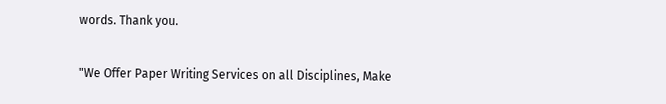words. Thank you.

"We Offer Paper Writing Services on all Disciplines, Make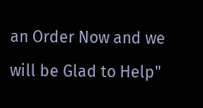an Order Now and we will be Glad to Help"